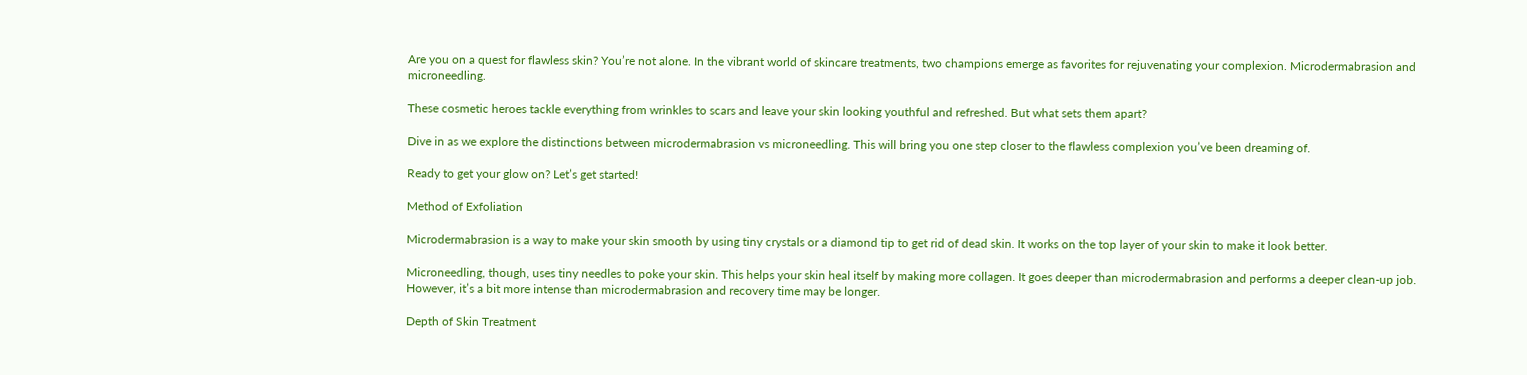Are you on a quest for flawless skin? You’re not alone. In the vibrant world of skincare treatments, two champions emerge as favorites for rejuvenating your complexion. Microdermabrasion and microneedling.

These cosmetic heroes tackle everything from wrinkles to scars and leave your skin looking youthful and refreshed. But what sets them apart?

Dive in as we explore the distinctions between microdermabrasion vs microneedling. This will bring you one step closer to the flawless complexion you’ve been dreaming of.

Ready to get your glow on? Let’s get started!

Method of Exfoliation

Microdermabrasion is a way to make your skin smooth by using tiny crystals or a diamond tip to get rid of dead skin. It works on the top layer of your skin to make it look better.

Microneedling, though, uses tiny needles to poke your skin. This helps your skin heal itself by making more collagen. It goes deeper than microdermabrasion and performs a deeper clean-up job. However, it’s a bit more intense than microdermabrasion and recovery time may be longer.

Depth of Skin Treatment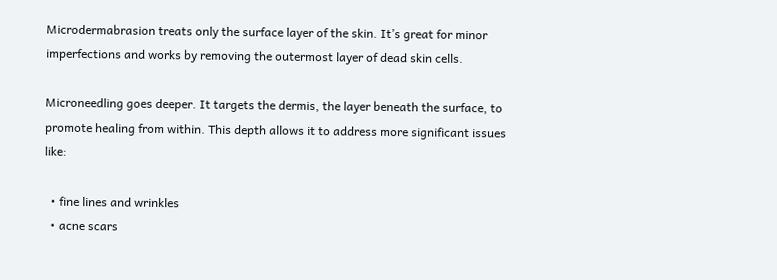Microdermabrasion treats only the surface layer of the skin. It’s great for minor imperfections and works by removing the outermost layer of dead skin cells.

Microneedling goes deeper. It targets the dermis, the layer beneath the surface, to promote healing from within. This depth allows it to address more significant issues like:

  • fine lines and wrinkles
  • acne scars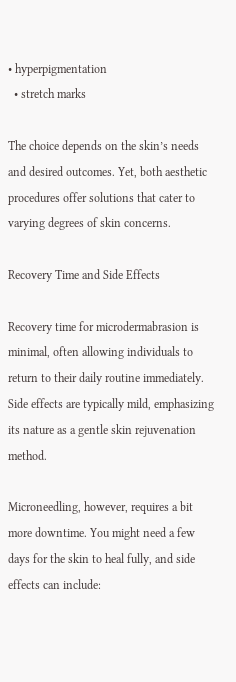• hyperpigmentation
  • stretch marks

The choice depends on the skin’s needs and desired outcomes. Yet, both aesthetic procedures offer solutions that cater to varying degrees of skin concerns.

Recovery Time and Side Effects

Recovery time for microdermabrasion is minimal, often allowing individuals to return to their daily routine immediately. Side effects are typically mild, emphasizing its nature as a gentle skin rejuvenation method.

Microneedling, however, requires a bit more downtime. You might need a few days for the skin to heal fully, and side effects can include: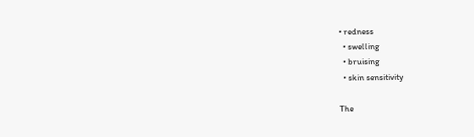• redness
  • swelling
  • bruising
  • skin sensitivity

The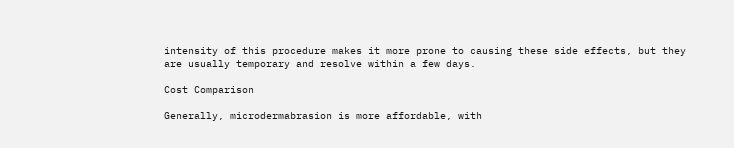intensity of this procedure makes it more prone to causing these side effects, but they are usually temporary and resolve within a few days.

Cost Comparison

Generally, microdermabrasion is more affordable, with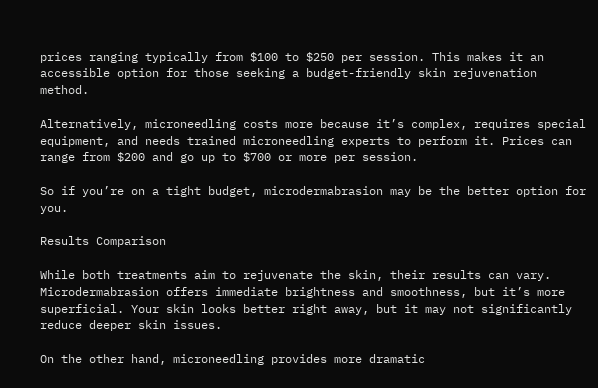prices ranging typically from $100 to $250 per session. This makes it an accessible option for those seeking a budget-friendly skin rejuvenation method.

Alternatively, microneedling costs more because it’s complex, requires special equipment, and needs trained microneedling experts to perform it. Prices can range from $200 and go up to $700 or more per session.

So if you’re on a tight budget, microdermabrasion may be the better option for you.

Results Comparison

While both treatments aim to rejuvenate the skin, their results can vary. Microdermabrasion offers immediate brightness and smoothness, but it’s more superficial. Your skin looks better right away, but it may not significantly reduce deeper skin issues.

On the other hand, microneedling provides more dramatic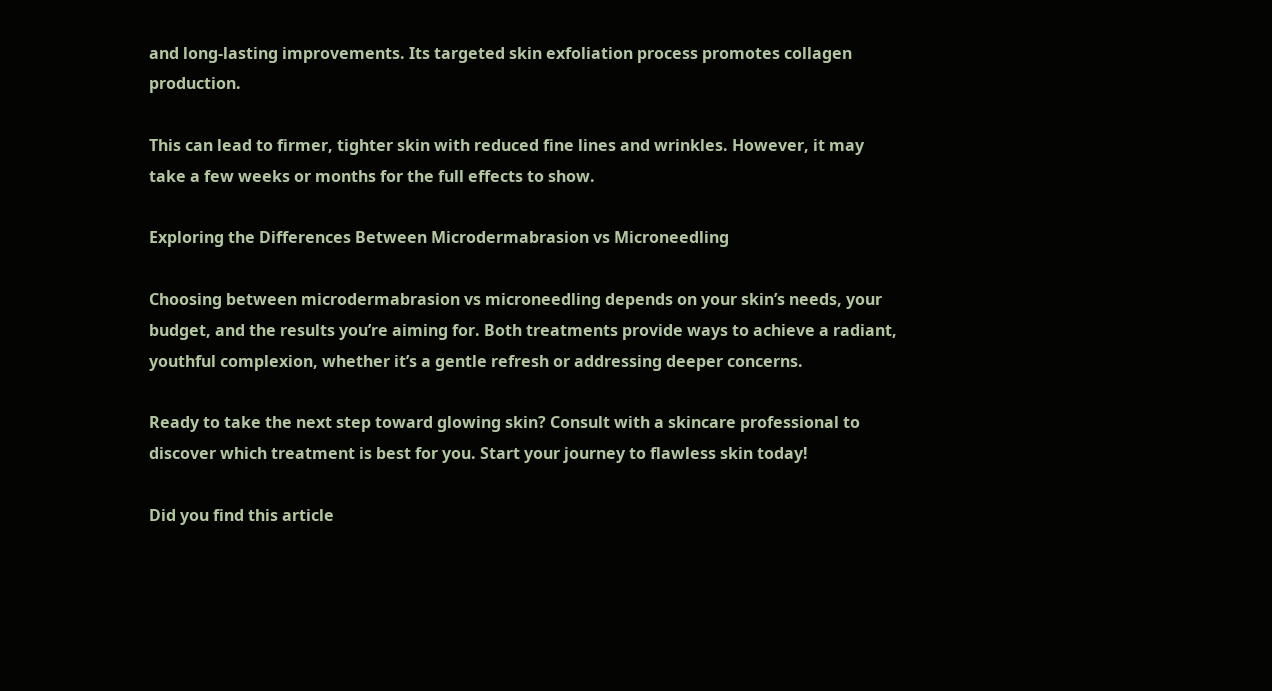and long-lasting improvements. Its targeted skin exfoliation process promotes collagen production.

This can lead to firmer, tighter skin with reduced fine lines and wrinkles. However, it may take a few weeks or months for the full effects to show.

Exploring the Differences Between Microdermabrasion vs Microneedling

Choosing between microdermabrasion vs microneedling depends on your skin’s needs, your budget, and the results you’re aiming for. Both treatments provide ways to achieve a radiant, youthful complexion, whether it’s a gentle refresh or addressing deeper concerns.

Ready to take the next step toward glowing skin? Consult with a skincare professional to discover which treatment is best for you. Start your journey to flawless skin today!

Did you find this article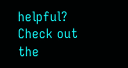helpful? Check out the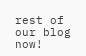rest of our blog now!